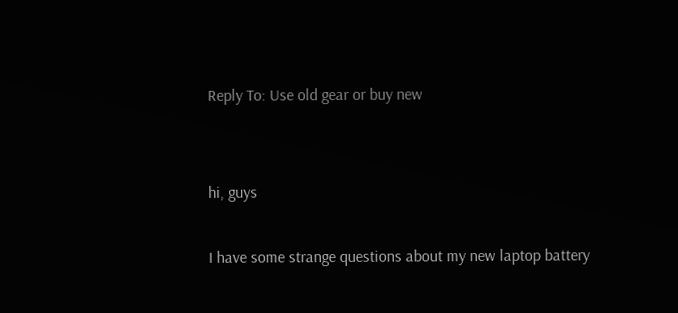Reply To: Use old gear or buy new


hi, guys

I have some strange questions about my new laptop battery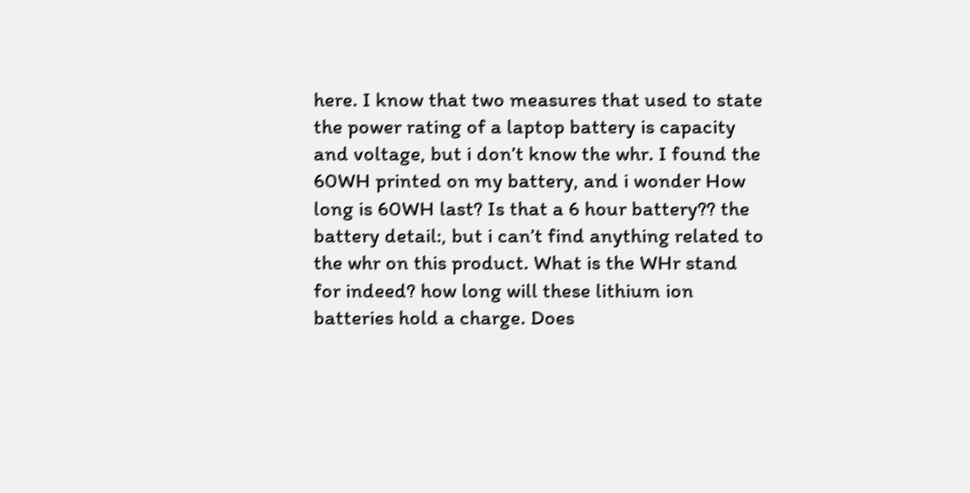here. I know that two measures that used to state the power rating of a laptop battery is capacity and voltage, but i don’t know the whr. I found the 60WH printed on my battery, and i wonder How long is 60WH last? Is that a 6 hour battery?? the battery detail:, but i can’t find anything related to the whr on this product. What is the WHr stand for indeed? how long will these lithium ion batteries hold a charge. Does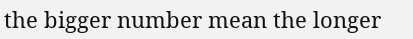the bigger number mean the longer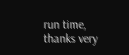run time, thanks very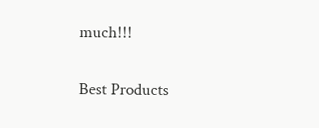much!!!

Best Products